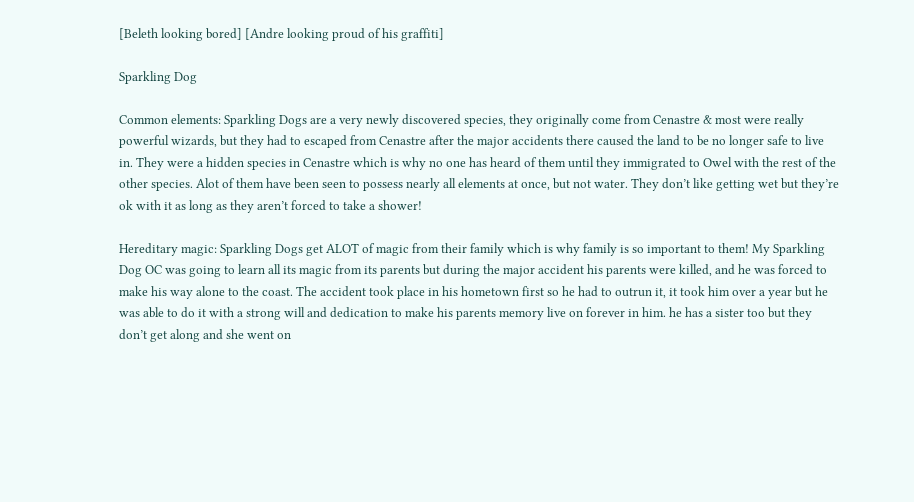[Beleth looking bored] [Andre looking proud of his graffiti]

Sparkling Dog

Common elements: Sparkling Dogs are a very newly discovered species, they originally come from Cenastre & most were really powerful wizards, but they had to escaped from Cenastre after the major accidents there caused the land to be no longer safe to live in. They were a hidden species in Cenastre which is why no one has heard of them until they immigrated to Owel with the rest of the other species. Alot of them have been seen to possess nearly all elements at once, but not water. They don’t like getting wet but they’re ok with it as long as they aren’t forced to take a shower!

Hereditary magic: Sparkling Dogs get ALOT of magic from their family which is why family is so important to them! My Sparkling Dog OC was going to learn all its magic from its parents but during the major accident his parents were killed, and he was forced to make his way alone to the coast. The accident took place in his hometown first so he had to outrun it, it took him over a year but he was able to do it with a strong will and dedication to make his parents memory live on forever in him. he has a sister too but they don’t get along and she went on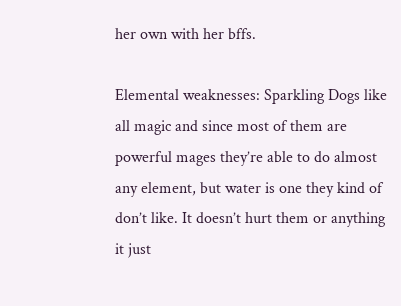her own with her bffs.

Elemental weaknesses: Sparkling Dogs like all magic and since most of them are powerful mages they’re able to do almost any element, but water is one they kind of don’t like. It doesn’t hurt them or anything it just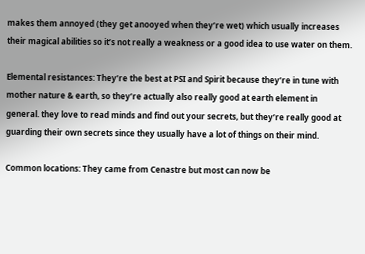makes them annoyed (they get anooyed when they’re wet) which usually increases their magical abilities so it’s not really a weakness or a good idea to use water on them.

Elemental resistances: They’re the best at PSI and Spirit because they’re in tune with mother nature & earth, so they’re actually also really good at earth element in general. they love to read minds and find out your secrets, but they’re really good at guarding their own secrets since they usually have a lot of things on their mind.

Common locations: They came from Cenastre but most can now be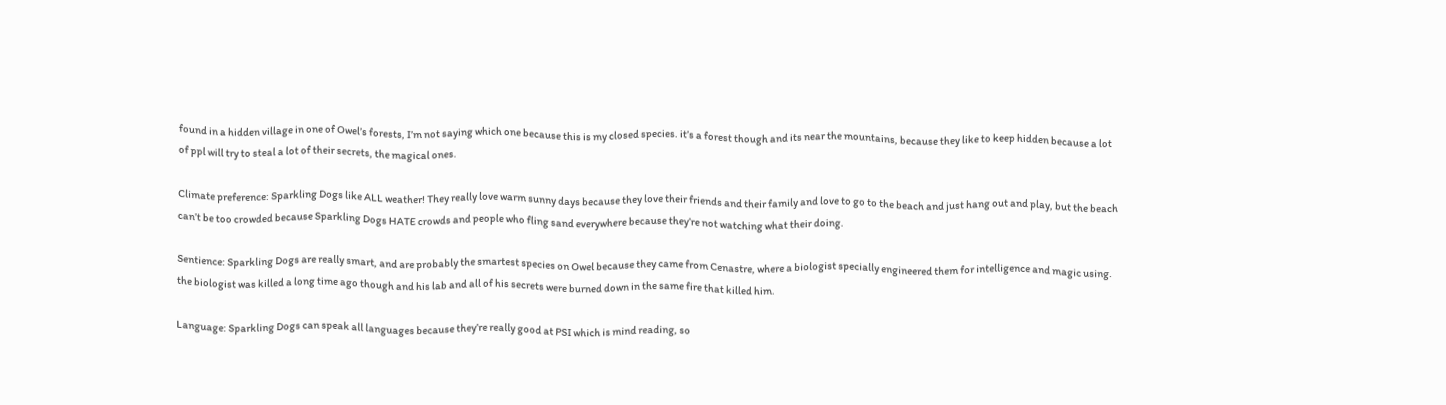found in a hidden village in one of Owel’s forests, I’m not saying which one because this is my closed species. it’s a forest though and its near the mountains, because they like to keep hidden because a lot of ppl will try to steal a lot of their secrets, the magical ones.

Climate preference: Sparkling Dogs like ALL weather! They really love warm sunny days because they love their friends and their family and love to go to the beach and just hang out and play, but the beach can’t be too crowded because Sparkling Dogs HATE crowds and people who fling sand everywhere because they’re not watching what their doing.

Sentience: Sparkling Dogs are really smart, and are probably the smartest species on Owel because they came from Cenastre, where a biologist specially engineered them for intelligence and magic using. the biologist was killed a long time ago though and his lab and all of his secrets were burned down in the same fire that killed him.

Language: Sparkling Dogs can speak all languages because they’re really good at PSI which is mind reading, so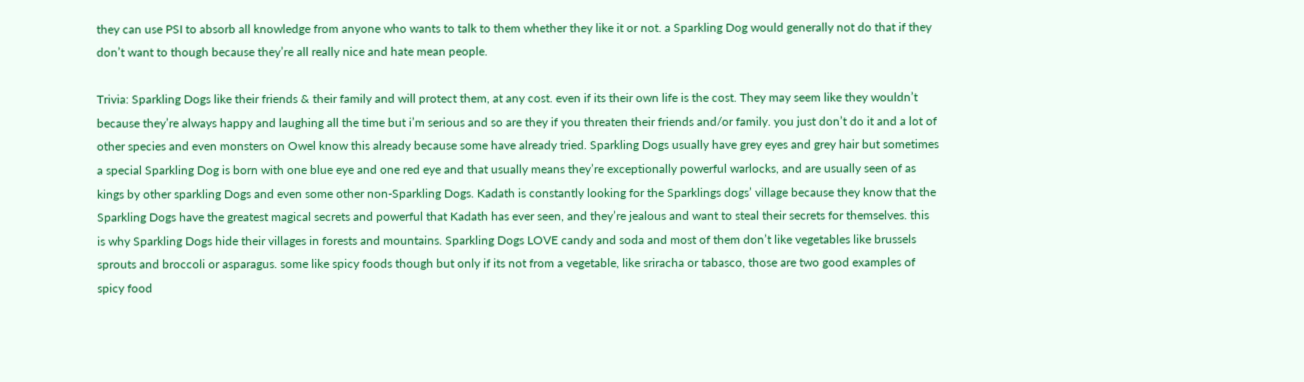they can use PSI to absorb all knowledge from anyone who wants to talk to them whether they like it or not. a Sparkling Dog would generally not do that if they don’t want to though because they’re all really nice and hate mean people.

Trivia: Sparkling Dogs like their friends & their family and will protect them, at any cost. even if its their own life is the cost. They may seem like they wouldn’t because they’re always happy and laughing all the time but i’m serious and so are they if you threaten their friends and/or family. you just don’t do it and a lot of other species and even monsters on Owel know this already because some have already tried. Sparkling Dogs usually have grey eyes and grey hair but sometimes a special Sparkling Dog is born with one blue eye and one red eye and that usually means they’re exceptionally powerful warlocks, and are usually seen of as kings by other sparkling Dogs and even some other non-Sparkling Dogs. Kadath is constantly looking for the Sparklings dogs’ village because they know that the Sparkling Dogs have the greatest magical secrets and powerful that Kadath has ever seen, and they’re jealous and want to steal their secrets for themselves. this is why Sparkling Dogs hide their villages in forests and mountains. Sparkling Dogs LOVE candy and soda and most of them don’t like vegetables like brussels sprouts and broccoli or asparagus. some like spicy foods though but only if its not from a vegetable, like sriracha or tabasco, those are two good examples of spicy food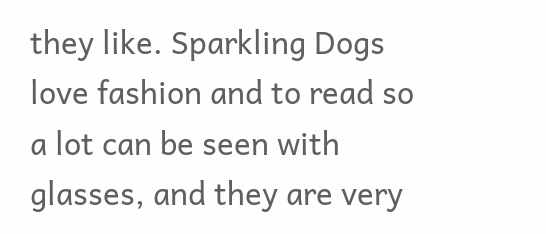they like. Sparkling Dogs love fashion and to read so a lot can be seen with glasses, and they are very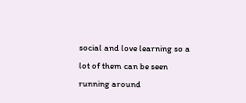social and love learning so a lot of them can be seen running around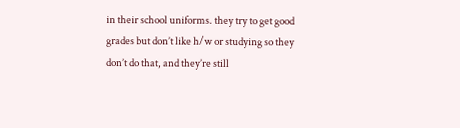in their school uniforms. they try to get good grades but don’t like h/w or studying so they don’t do that, and they’re still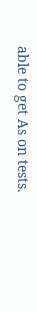able to get As on tests.